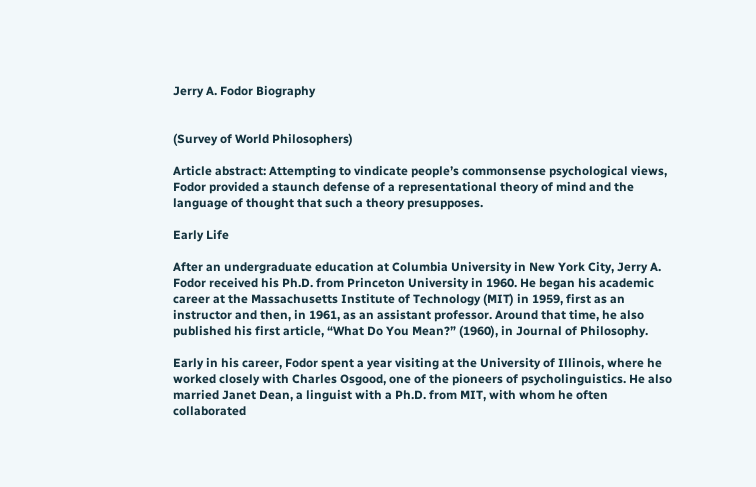Jerry A. Fodor Biography


(Survey of World Philosophers)

Article abstract: Attempting to vindicate people’s commonsense psychological views, Fodor provided a staunch defense of a representational theory of mind and the language of thought that such a theory presupposes.

Early Life

After an undergraduate education at Columbia University in New York City, Jerry A. Fodor received his Ph.D. from Princeton University in 1960. He began his academic career at the Massachusetts Institute of Technology (MIT) in 1959, first as an instructor and then, in 1961, as an assistant professor. Around that time, he also published his first article, “What Do You Mean?” (1960), in Journal of Philosophy.

Early in his career, Fodor spent a year visiting at the University of Illinois, where he worked closely with Charles Osgood, one of the pioneers of psycholinguistics. He also married Janet Dean, a linguist with a Ph.D. from MIT, with whom he often collaborated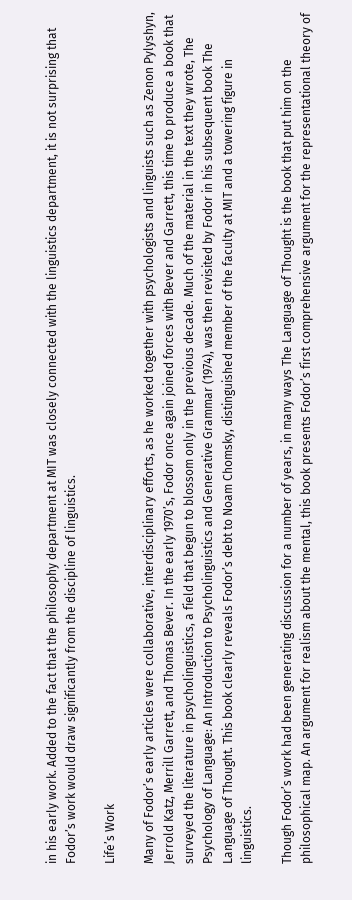in his early work. Added to the fact that the philosophy department at MIT was closely connected with the linguistics department, it is not surprising that Fodor’s work would draw significantly from the discipline of linguistics.

Life’s Work

Many of Fodor’s early articles were collaborative, interdisciplinary efforts, as he worked together with psychologists and linguists such as Zenon Pylyshyn, Jerrold Katz, Merrill Garrett, and Thomas Bever. In the early 1970’s, Fodor once again joined forces with Bever and Garrett, this time to produce a book that surveyed the literature in psycholinguistics, a field that begun to blossom only in the previous decade. Much of the material in the text they wrote, The Psychology of Language: An Introduction to Psycholinguistics and Generative Grammar (1974), was then revisited by Fodor in his subsequent book The Language of Thought. This book clearly reveals Fodor’s debt to Noam Chomsky, distinguished member of the faculty at MIT and a towering figure in linguistics.

Though Fodor’s work had been generating discussion for a number of years, in many ways The Language of Thought is the book that put him on the philosophical map. An argument for realism about the mental, this book presents Fodor’s first comprehensive argument for the representational theory of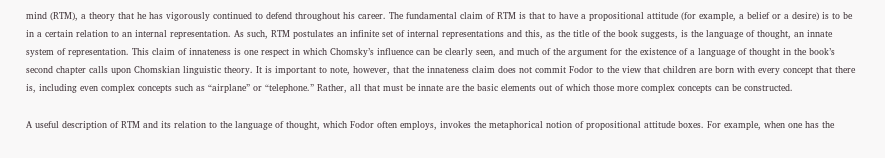mind (RTM), a theory that he has vigorously continued to defend throughout his career. The fundamental claim of RTM is that to have a propositional attitude (for example, a belief or a desire) is to be in a certain relation to an internal representation. As such, RTM postulates an infinite set of internal representations and this, as the title of the book suggests, is the language of thought, an innate system of representation. This claim of innateness is one respect in which Chomsky’s influence can be clearly seen, and much of the argument for the existence of a language of thought in the book’s second chapter calls upon Chomskian linguistic theory. It is important to note, however, that the innateness claim does not commit Fodor to the view that children are born with every concept that there is, including even complex concepts such as “airplane” or “telephone.” Rather, all that must be innate are the basic elements out of which those more complex concepts can be constructed.

A useful description of RTM and its relation to the language of thought, which Fodor often employs, invokes the metaphorical notion of propositional attitude boxes. For example, when one has the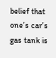belief that one’s car’s gas tank is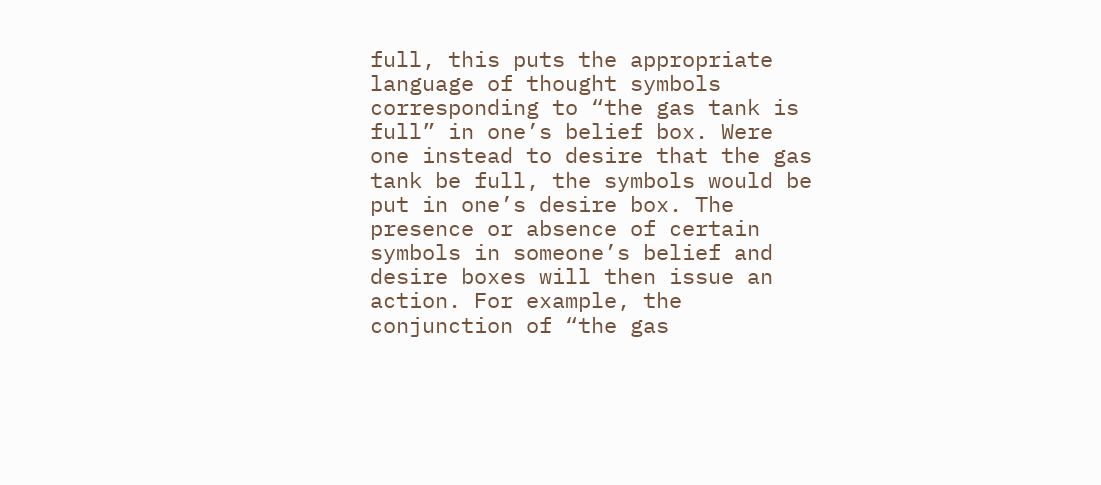full, this puts the appropriate language of thought symbols corresponding to “the gas tank is full” in one’s belief box. Were one instead to desire that the gas tank be full, the symbols would be put in one’s desire box. The presence or absence of certain symbols in someone’s belief and desire boxes will then issue an action. For example, the conjunction of “the gas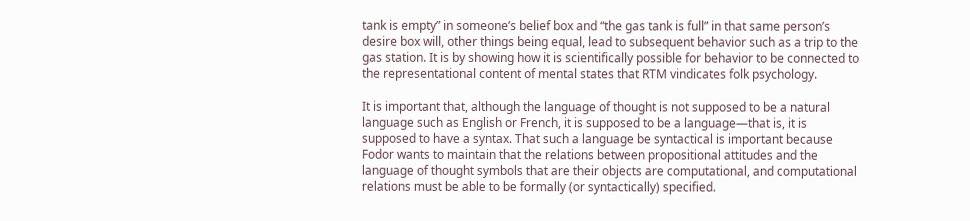tank is empty” in someone’s belief box and “the gas tank is full” in that same person’s desire box will, other things being equal, lead to subsequent behavior such as a trip to the gas station. It is by showing how it is scientifically possible for behavior to be connected to the representational content of mental states that RTM vindicates folk psychology.

It is important that, although the language of thought is not supposed to be a natural language such as English or French, it is supposed to be a language—that is, it is supposed to have a syntax. That such a language be syntactical is important because Fodor wants to maintain that the relations between propositional attitudes and the language of thought symbols that are their objects are computational, and computational relations must be able to be formally (or syntactically) specified.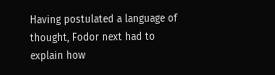Having postulated a language of thought, Fodor next had to explain how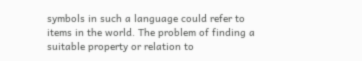symbols in such a language could refer to items in the world. The problem of finding a suitable property or relation to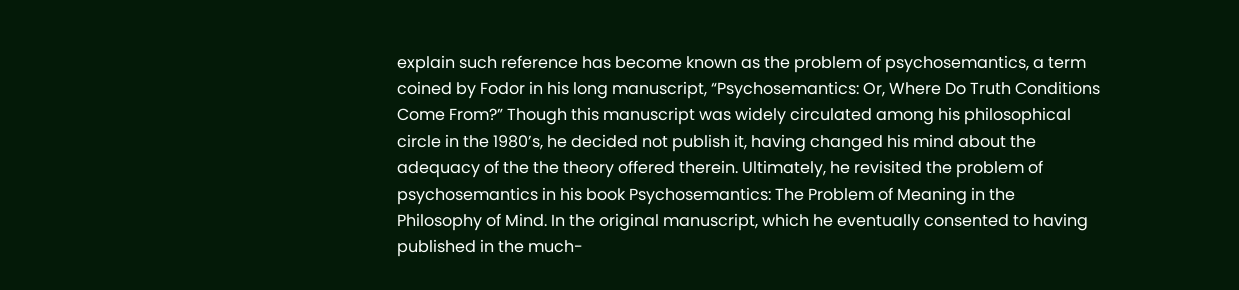explain such reference has become known as the problem of psychosemantics, a term coined by Fodor in his long manuscript, “Psychosemantics: Or, Where Do Truth Conditions Come From?” Though this manuscript was widely circulated among his philosophical circle in the 1980’s, he decided not publish it, having changed his mind about the adequacy of the the theory offered therein. Ultimately, he revisited the problem of psychosemantics in his book Psychosemantics: The Problem of Meaning in the Philosophy of Mind. In the original manuscript, which he eventually consented to having published in the much-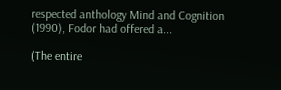respected anthology Mind and Cognition (1990), Fodor had offered a...

(The entire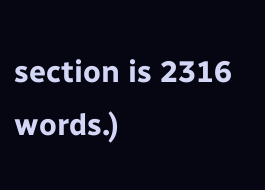section is 2316 words.)